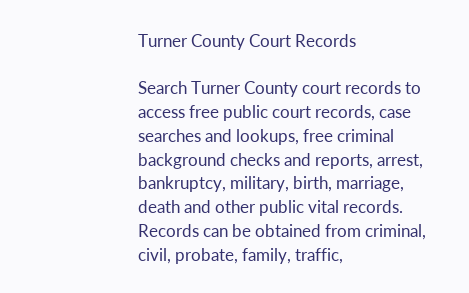Turner County Court Records

Search Turner County court records to access free public court records, case searches and lookups, free criminal background checks and reports, arrest, bankruptcy, military, birth, marriage, death and other public vital records. Records can be obtained from criminal, civil, probate, family, traffic,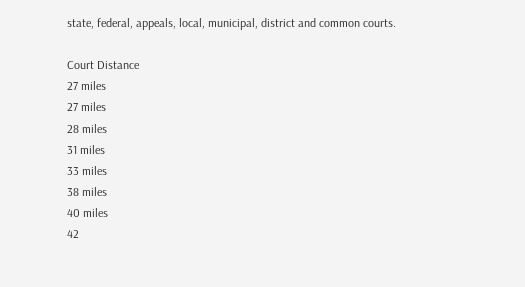state, federal, appeals, local, municipal, district and common courts.

Court Distance
27 miles
27 miles
28 miles
31 miles
33 miles
38 miles
40 miles
42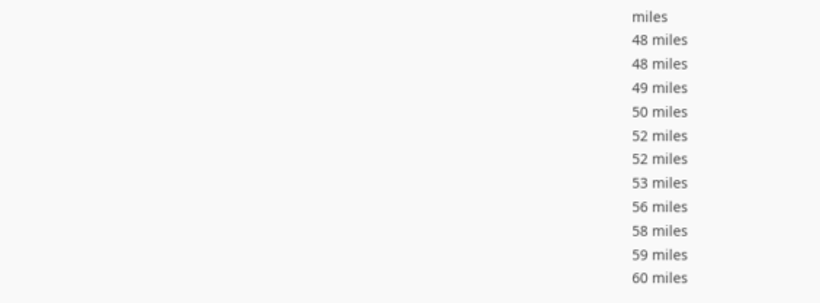miles
48 miles
48 miles
49 miles
50 miles
52 miles
52 miles
53 miles
56 miles
58 miles
59 miles
60 miles